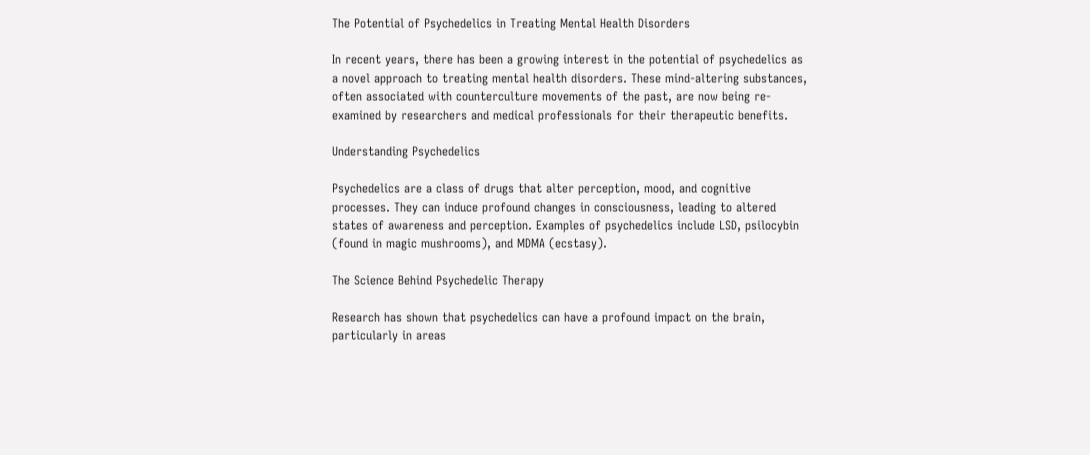The Potential of Psychedelics in Treating Mental Health Disorders

In recent years, there has been a growing interest in the potential of psychedelics as a novel approach to treating mental health disorders. These mind-altering substances, often associated with counterculture movements of the past, are now being re-examined by researchers and medical professionals for their therapeutic benefits.

Understanding Psychedelics

Psychedelics are a class of drugs that alter perception, mood, and cognitive processes. They can induce profound changes in consciousness, leading to altered states of awareness and perception. Examples of psychedelics include LSD, psilocybin (found in magic mushrooms), and MDMA (ecstasy).

The Science Behind Psychedelic Therapy

Research has shown that psychedelics can have a profound impact on the brain, particularly in areas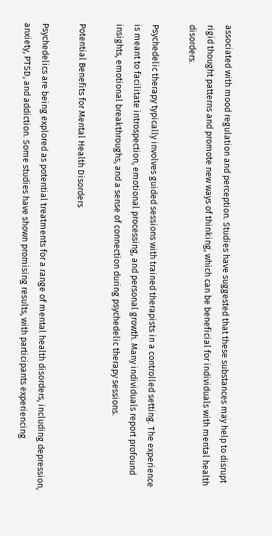associated with mood regulation and perception. Studies have suggested that these substances may help to disrupt rigid thought patterns and promote new ways of thinking, which can be beneficial for individuals with mental health disorders.

Psychedelic therapy typically involves guided sessions with trained therapists in a controlled setting. The experience is meant to facilitate introspection, emotional processing, and personal growth. Many individuals report profound insights, emotional breakthroughs, and a sense of connection during psychedelic therapy sessions.

Potential Benefits for Mental Health Disorders

Psychedelics are being explored as potential treatments for a range of mental health disorders, including depression, anxiety, PTSD, and addiction. Some studies have shown promising results, with participants experiencing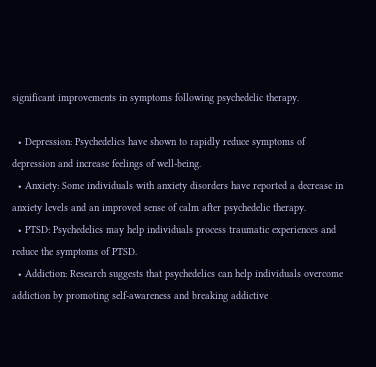significant improvements in symptoms following psychedelic therapy.

  • Depression: Psychedelics have shown to rapidly reduce symptoms of depression and increase feelings of well-being.
  • Anxiety: Some individuals with anxiety disorders have reported a decrease in anxiety levels and an improved sense of calm after psychedelic therapy.
  • PTSD: Psychedelics may help individuals process traumatic experiences and reduce the symptoms of PTSD.
  • Addiction: Research suggests that psychedelics can help individuals overcome addiction by promoting self-awareness and breaking addictive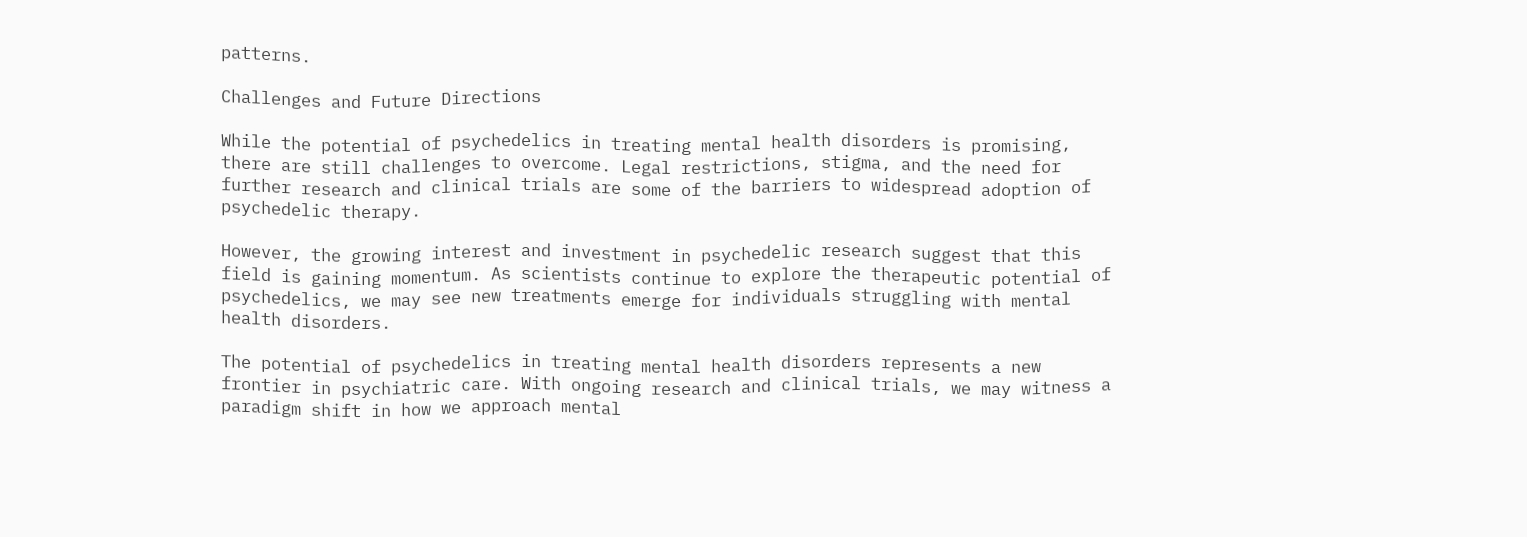patterns.

Challenges and Future Directions

While the potential of psychedelics in treating mental health disorders is promising, there are still challenges to overcome. Legal restrictions, stigma, and the need for further research and clinical trials are some of the barriers to widespread adoption of psychedelic therapy.

However, the growing interest and investment in psychedelic research suggest that this field is gaining momentum. As scientists continue to explore the therapeutic potential of psychedelics, we may see new treatments emerge for individuals struggling with mental health disorders.

The potential of psychedelics in treating mental health disorders represents a new frontier in psychiatric care. With ongoing research and clinical trials, we may witness a paradigm shift in how we approach mental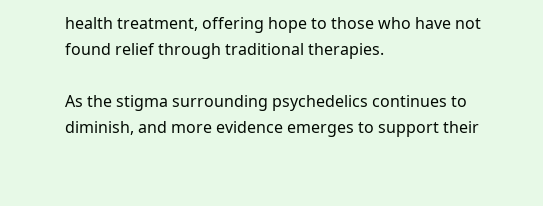health treatment, offering hope to those who have not found relief through traditional therapies.

As the stigma surrounding psychedelics continues to diminish, and more evidence emerges to support their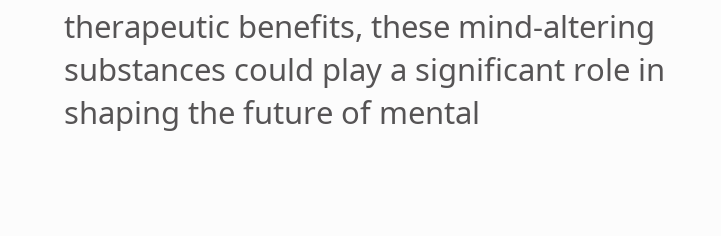therapeutic benefits, these mind-altering substances could play a significant role in shaping the future of mental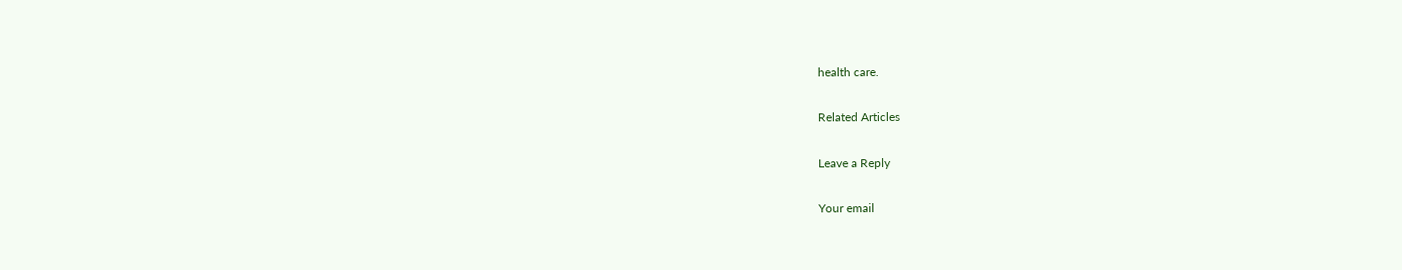health care.

Related Articles

Leave a Reply

Your email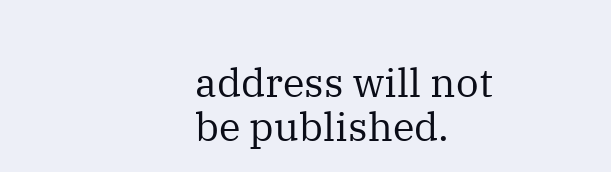address will not be published.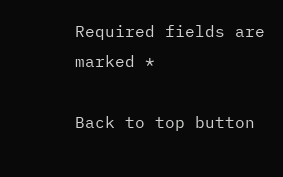Required fields are marked *

Back to top button